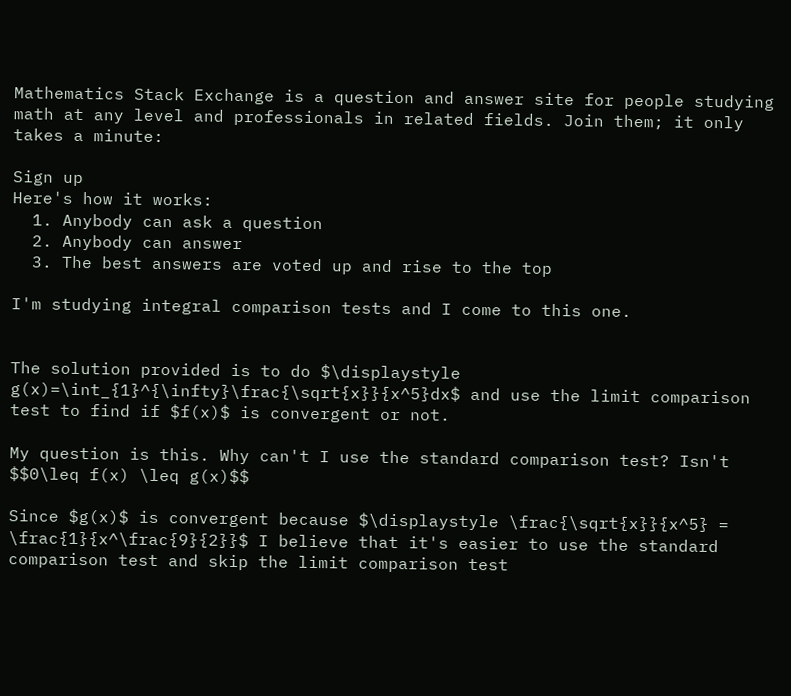Mathematics Stack Exchange is a question and answer site for people studying math at any level and professionals in related fields. Join them; it only takes a minute:

Sign up
Here's how it works:
  1. Anybody can ask a question
  2. Anybody can answer
  3. The best answers are voted up and rise to the top

I'm studying integral comparison tests and I come to this one.


The solution provided is to do $\displaystyle g(x)=\int_{1}^{\infty}\frac{\sqrt{x}}{x^5}dx$ and use the limit comparison test to find if $f(x)$ is convergent or not.

My question is this. Why can't I use the standard comparison test? Isn't $$0\leq f(x) \leq g(x)$$

Since $g(x)$ is convergent because $\displaystyle \frac{\sqrt{x}}{x^5} = \frac{1}{x^\frac{9}{2}}$ I believe that it's easier to use the standard comparison test and skip the limit comparison test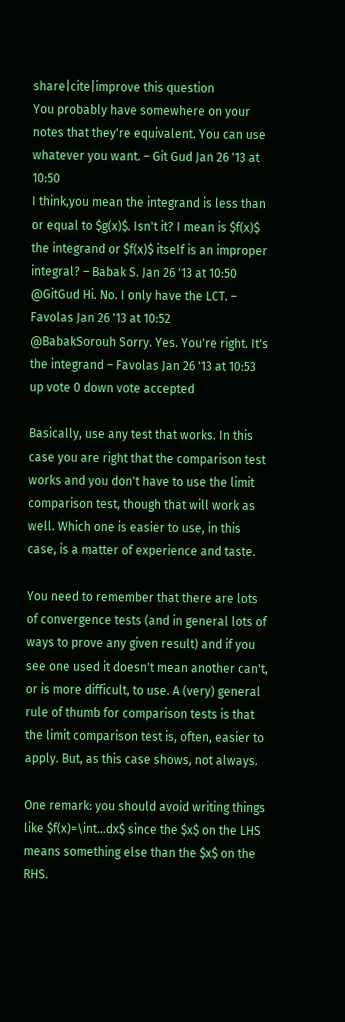share|cite|improve this question
You probably have somewhere on your notes that they're equivalent. You can use whatever you want. – Git Gud Jan 26 '13 at 10:50
I think,you mean the integrand is less than or equal to $g(x)$. Isn't it? I mean is $f(x)$ the integrand or $f(x)$ itself is an improper integral? – Babak S. Jan 26 '13 at 10:50
@GitGud Hi. No. I only have the LCT. – Favolas Jan 26 '13 at 10:52
@BabakSorouh Sorry. Yes. You're right. It's the integrand – Favolas Jan 26 '13 at 10:53
up vote 0 down vote accepted

Basically, use any test that works. In this case you are right that the comparison test works and you don't have to use the limit comparison test, though that will work as well. Which one is easier to use, in this case, is a matter of experience and taste.

You need to remember that there are lots of convergence tests (and in general lots of ways to prove any given result) and if you see one used it doesn't mean another can't, or is more difficult, to use. A (very) general rule of thumb for comparison tests is that the limit comparison test is, often, easier to apply. But, as this case shows, not always.

One remark: you should avoid writing things like $f(x)=\int...dx$ since the $x$ on the LHS means something else than the $x$ on the RHS.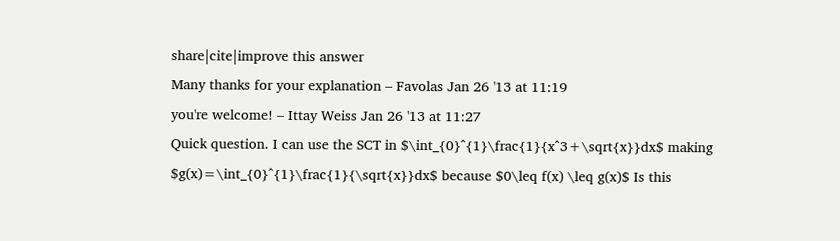share|cite|improve this answer
Many thanks for your explanation – Favolas Jan 26 '13 at 11:19
you're welcome! – Ittay Weiss Jan 26 '13 at 11:27
Quick question. I can use the SCT in $\int_{0}^{1}\frac{1}{x^3+\sqrt{x}}dx$ making $g(x)=\int_{0}^{1}\frac{1}{\sqrt{x}}dx$ because $0\leq f(x) \leq g(x)$ Is this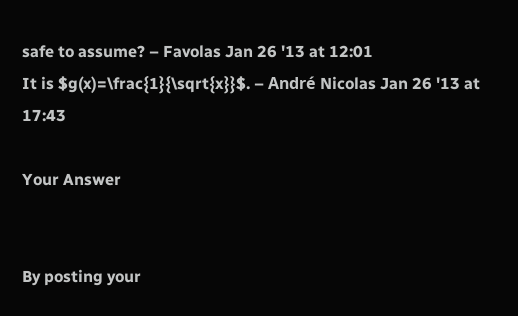safe to assume? – Favolas Jan 26 '13 at 12:01
It is $g(x)=\frac{1}{\sqrt{x}}$. – André Nicolas Jan 26 '13 at 17:43

Your Answer


By posting your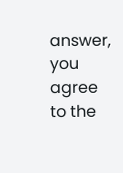answer, you agree to the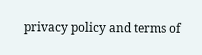privacy policy and terms of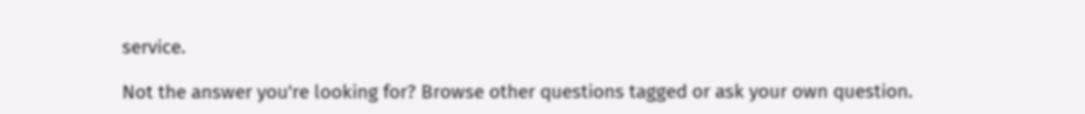service.

Not the answer you're looking for? Browse other questions tagged or ask your own question.